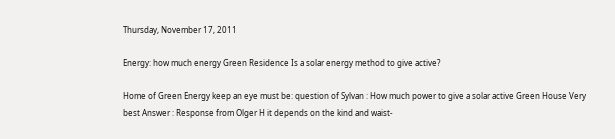Thursday, November 17, 2011

Energy: how much energy Green Residence Is a solar energy method to give active?

Home of Green Energy keep an eye must be: question of Sylvan : How much power to give a solar active Green House Very best Answer : Response from Olger H it depends on the kind and waist-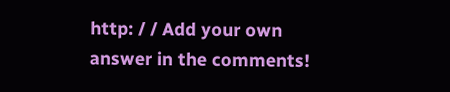http: / / Add your own answer in the comments!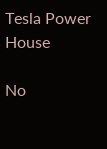Tesla Power House

No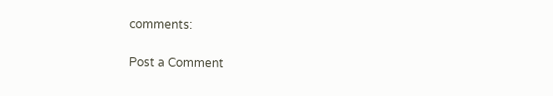comments:

Post a Comment